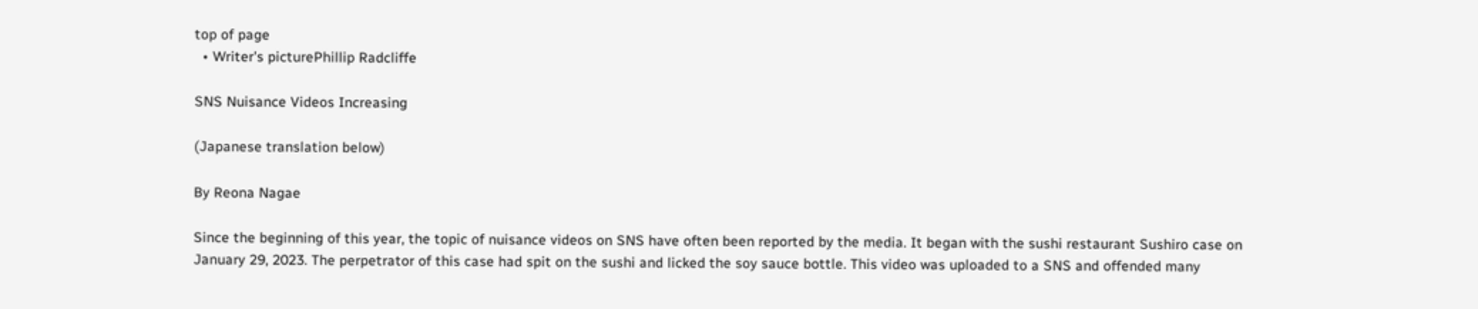top of page
  • Writer's picturePhillip Radcliffe

SNS Nuisance Videos Increasing

(Japanese translation below)

By Reona Nagae

Since the beginning of this year, the topic of nuisance videos on SNS have often been reported by the media. It began with the sushi restaurant Sushiro case on January 29, 2023. The perpetrator of this case had spit on the sushi and licked the soy sauce bottle. This video was uploaded to a SNS and offended many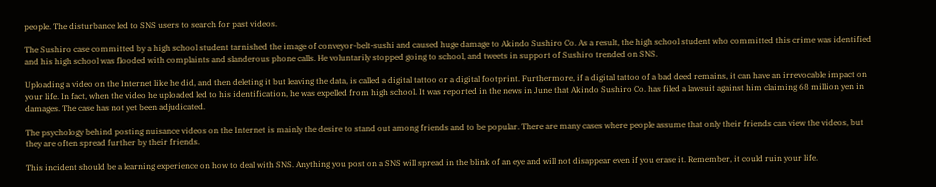people. The disturbance led to SNS users to search for past videos.

The Sushiro case committed by a high school student tarnished the image of conveyor-belt-sushi and caused huge damage to Akindo Sushiro Co. As a result, the high school student who committed this crime was identified and his high school was flooded with complaints and slanderous phone calls. He voluntarily stopped going to school, and tweets in support of Sushiro trended on SNS.

Uploading a video on the Internet like he did, and then deleting it but leaving the data, is called a digital tattoo or a digital footprint. Furthermore, if a digital tattoo of a bad deed remains, it can have an irrevocable impact on your life. In fact, when the video he uploaded led to his identification, he was expelled from high school. It was reported in the news in June that Akindo Sushiro Co. has filed a lawsuit against him claiming 68 million yen in damages. The case has not yet been adjudicated.

The psychology behind posting nuisance videos on the Internet is mainly the desire to stand out among friends and to be popular. There are many cases where people assume that only their friends can view the videos, but they are often spread further by their friends.

This incident should be a learning experience on how to deal with SNS. Anything you post on a SNS will spread in the blink of an eye and will not disappear even if you erase it. Remember, it could ruin your life.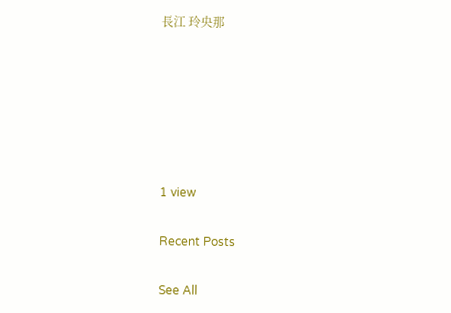長江 玲央那






1 view

Recent Posts

See All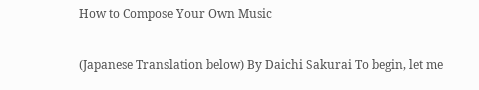How to Compose Your Own Music

(Japanese Translation below) By Daichi Sakurai To begin, let me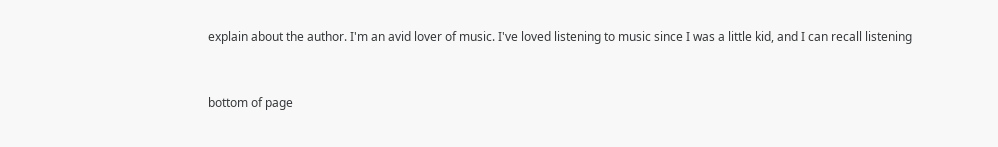explain about the author. I'm an avid lover of music. I've loved listening to music since I was a little kid, and I can recall listening


bottom of page